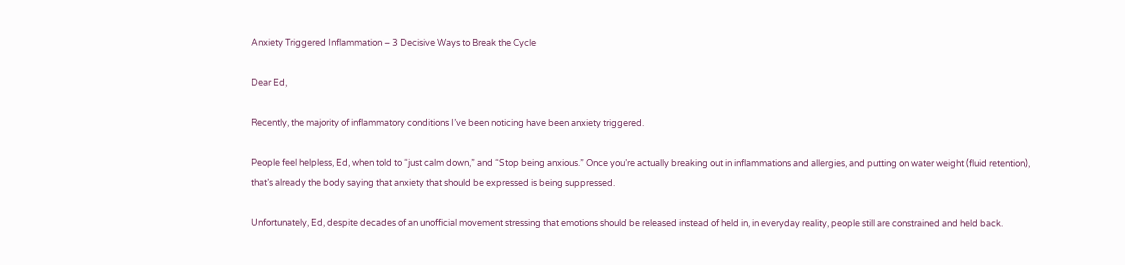Anxiety Triggered Inflammation – 3 Decisive Ways to Break the Cycle

Dear Ed,

Recently, the majority of inflammatory conditions I’ve been noticing have been anxiety triggered.

People feel helpless, Ed, when told to “just calm down,” and “Stop being anxious.” Once you’re actually breaking out in inflammations and allergies, and putting on water weight (fluid retention), that’s already the body saying that anxiety that should be expressed is being suppressed.

Unfortunately, Ed, despite decades of an unofficial movement stressing that emotions should be released instead of held in, in everyday reality, people still are constrained and held back.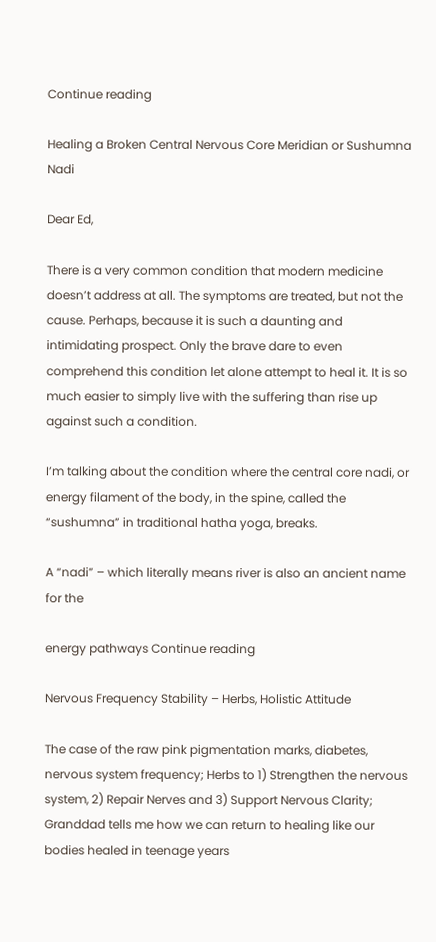Continue reading

Healing a Broken Central Nervous Core Meridian or Sushumna Nadi

Dear Ed,

There is a very common condition that modern medicine doesn’t address at all. The symptoms are treated, but not the cause. Perhaps, because it is such a daunting and intimidating prospect. Only the brave dare to even comprehend this condition let alone attempt to heal it. It is so much easier to simply live with the suffering than rise up against such a condition.

I’m talking about the condition where the central core nadi, or energy filament of the body, in the spine, called the “sushumna” in traditional hatha yoga, breaks.

A “nadi” – which literally means river is also an ancient name for the

energy pathways Continue reading

Nervous Frequency Stability – Herbs, Holistic Attitude

The case of the raw pink pigmentation marks, diabetes, nervous system frequency; Herbs to 1) Strengthen the nervous system, 2) Repair Nerves and 3) Support Nervous Clarity; Granddad tells me how we can return to healing like our bodies healed in teenage years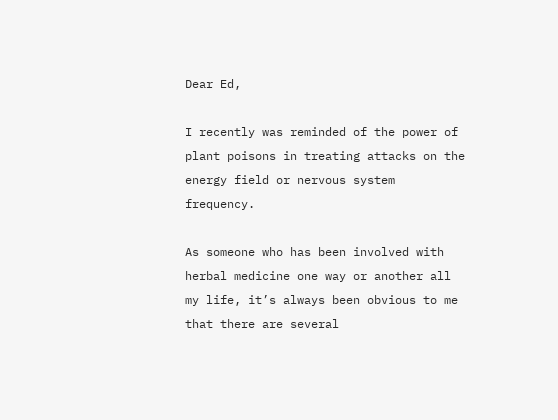Dear Ed,

I recently was reminded of the power of plant poisons in treating attacks on the energy field or nervous system frequency.

As someone who has been involved with herbal medicine one way or another all my life, it’s always been obvious to me that there are several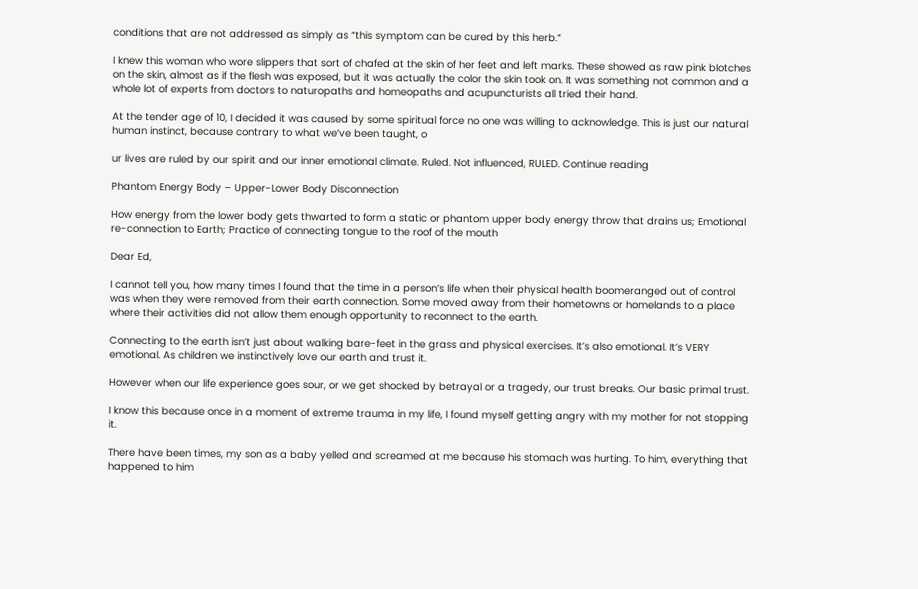conditions that are not addressed as simply as “this symptom can be cured by this herb.”

I knew this woman who wore slippers that sort of chafed at the skin of her feet and left marks. These showed as raw pink blotches on the skin, almost as if the flesh was exposed, but it was actually the color the skin took on. It was something not common and a whole lot of experts from doctors to naturopaths and homeopaths and acupuncturists all tried their hand.

At the tender age of 10, I decided it was caused by some spiritual force no one was willing to acknowledge. This is just our natural human instinct, because contrary to what we’ve been taught, o

ur lives are ruled by our spirit and our inner emotional climate. Ruled. Not influenced, RULED. Continue reading

Phantom Energy Body – Upper-Lower Body Disconnection

How energy from the lower body gets thwarted to form a static or phantom upper body energy throw that drains us; Emotional re-connection to Earth; Practice of connecting tongue to the roof of the mouth

Dear Ed,

I cannot tell you, how many times I found that the time in a person’s life when their physical health boomeranged out of control was when they were removed from their earth connection. Some moved away from their hometowns or homelands to a place where their activities did not allow them enough opportunity to reconnect to the earth.

Connecting to the earth isn’t just about walking bare-feet in the grass and physical exercises. It’s also emotional. It’s VERY emotional. As children we instinctively love our earth and trust it.

However when our life experience goes sour, or we get shocked by betrayal or a tragedy, our trust breaks. Our basic primal trust.

I know this because once in a moment of extreme trauma in my life, I found myself getting angry with my mother for not stopping it.

There have been times, my son as a baby yelled and screamed at me because his stomach was hurting. To him, everything that happened to him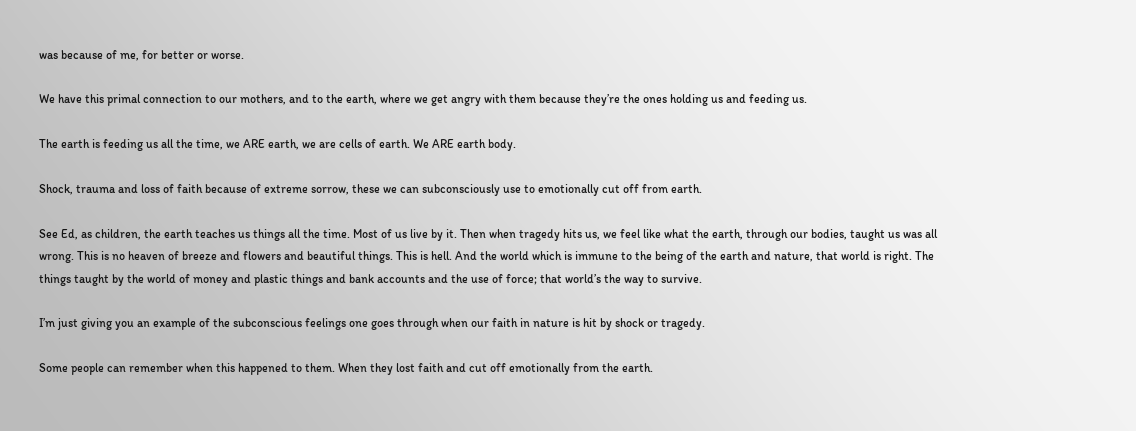was because of me, for better or worse.

We have this primal connection to our mothers, and to the earth, where we get angry with them because they’re the ones holding us and feeding us.

The earth is feeding us all the time, we ARE earth, we are cells of earth. We ARE earth body.

Shock, trauma and loss of faith because of extreme sorrow, these we can subconsciously use to emotionally cut off from earth.

See Ed, as children, the earth teaches us things all the time. Most of us live by it. Then when tragedy hits us, we feel like what the earth, through our bodies, taught us was all wrong. This is no heaven of breeze and flowers and beautiful things. This is hell. And the world which is immune to the being of the earth and nature, that world is right. The things taught by the world of money and plastic things and bank accounts and the use of force; that world’s the way to survive.

I’m just giving you an example of the subconscious feelings one goes through when our faith in nature is hit by shock or tragedy.

Some people can remember when this happened to them. When they lost faith and cut off emotionally from the earth.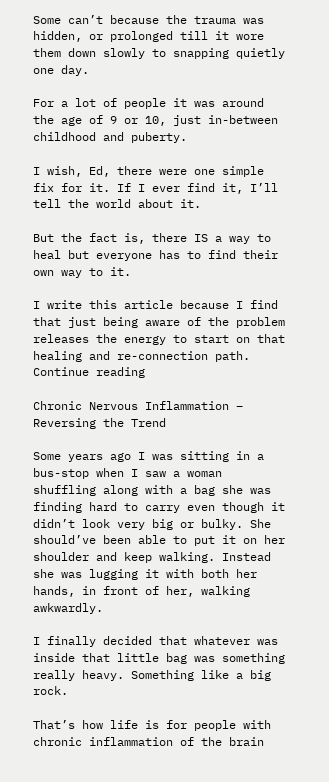Some can’t because the trauma was hidden, or prolonged till it wore them down slowly to snapping quietly one day.

For a lot of people it was around the age of 9 or 10, just in-between childhood and puberty.

I wish, Ed, there were one simple fix for it. If I ever find it, I’ll tell the world about it.

But the fact is, there IS a way to heal but everyone has to find their own way to it.

I write this article because I find that just being aware of the problem releases the energy to start on that healing and re-connection path. Continue reading

Chronic Nervous Inflammation – Reversing the Trend

Some years ago I was sitting in a bus-stop when I saw a woman shuffling along with a bag she was finding hard to carry even though it didn’t look very big or bulky. She should’ve been able to put it on her shoulder and keep walking. Instead she was lugging it with both her hands, in front of her, walking awkwardly.

I finally decided that whatever was inside that little bag was something really heavy. Something like a big rock.

That’s how life is for people with chronic inflammation of the brain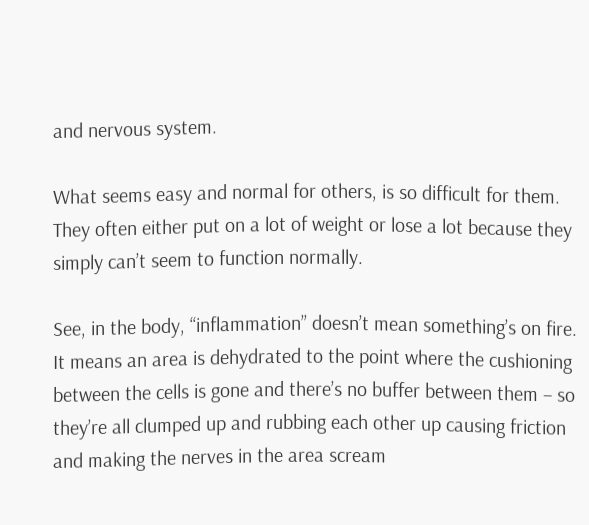and nervous system.

What seems easy and normal for others, is so difficult for them. They often either put on a lot of weight or lose a lot because they simply can’t seem to function normally.

See, in the body, “inflammation” doesn’t mean something’s on fire. It means an area is dehydrated to the point where the cushioning between the cells is gone and there’s no buffer between them – so they’re all clumped up and rubbing each other up causing friction and making the nerves in the area scream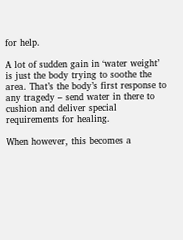for help.

A lot of sudden gain in ‘water weight’ is just the body trying to soothe the area. That’s the body’s first response to any tragedy – send water in there to cushion and deliver special requirements for healing.

When however, this becomes a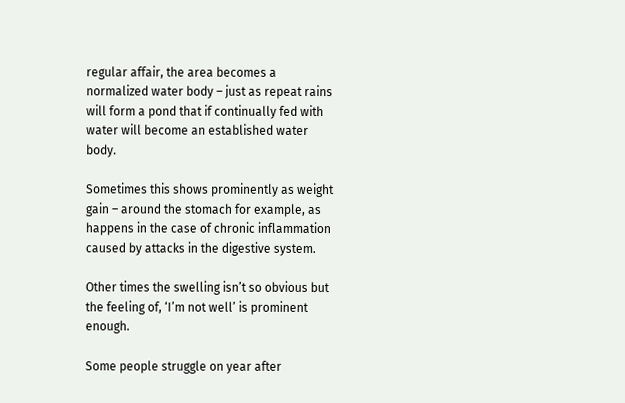regular affair, the area becomes a normalized water body – just as repeat rains will form a pond that if continually fed with water will become an established water body.

Sometimes this shows prominently as weight gain – around the stomach for example, as happens in the case of chronic inflammation caused by attacks in the digestive system.

Other times the swelling isn’t so obvious but the feeling of, ‘I’m not well’ is prominent enough.

Some people struggle on year after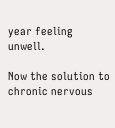year feeling unwell.

Now the solution to chronic nervous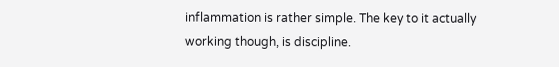inflammation is rather simple. The key to it actually working though, is discipline.